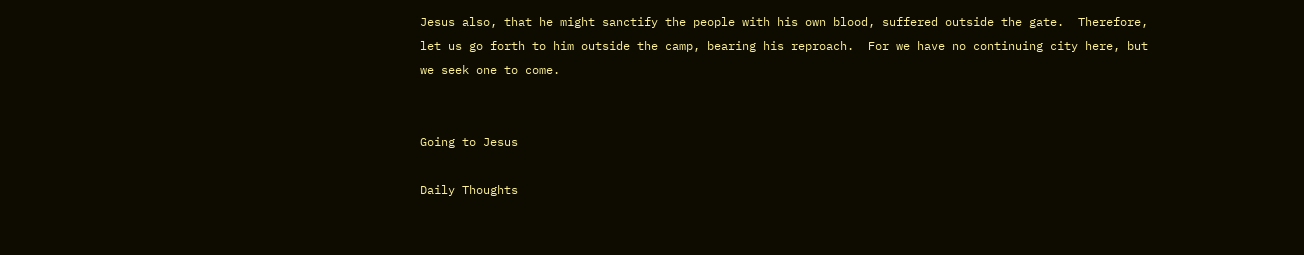Jesus also, that he might sanctify the people with his own blood, suffered outside the gate.  Therefore, let us go forth to him outside the camp, bearing his reproach.  For we have no continuing city here, but we seek one to come.


Going to Jesus

Daily Thoughts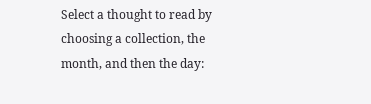Select a thought to read by choosing a collection, the month, and then the day: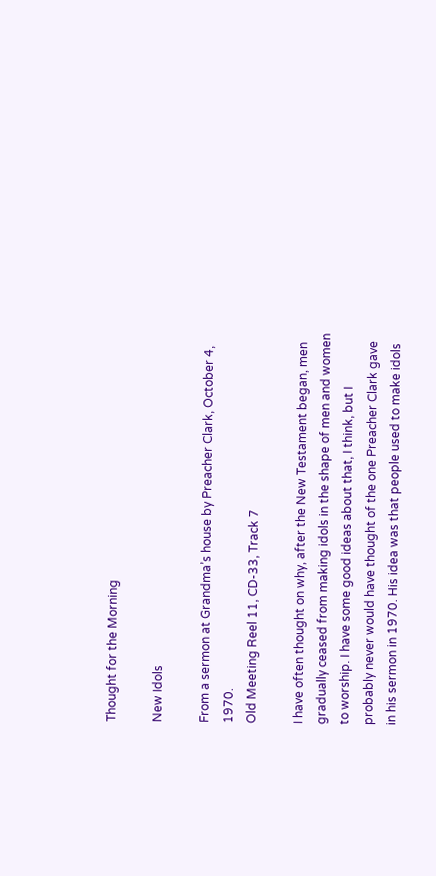Thought for the Morning

New Idols

From a sermon at Grandma’s house by Preacher Clark, October 4, 1970.
Old Meeting Reel 11, CD-33, Track 7

I have often thought on why, after the New Testament began, men gradually ceased from making idols in the shape of men and women to worship. I have some good ideas about that, I think, but I probably never would have thought of the one Preacher Clark gave in his sermon in 1970. His idea was that people used to make idols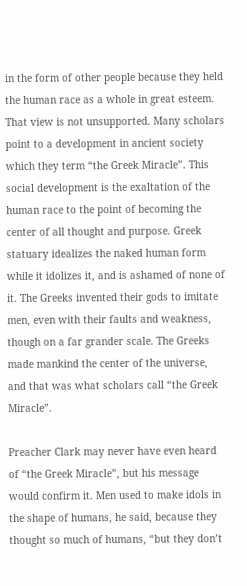in the form of other people because they held the human race as a whole in great esteem. That view is not unsupported. Many scholars point to a development in ancient society which they term “the Greek Miracle”. This social development is the exaltation of the human race to the point of becoming the center of all thought and purpose. Greek statuary idealizes the naked human form while it idolizes it, and is ashamed of none of it. The Greeks invented their gods to imitate men, even with their faults and weakness, though on a far grander scale. The Greeks made mankind the center of the universe, and that was what scholars call “the Greek Miracle”.

Preacher Clark may never have even heard of “the Greek Miracle”, but his message would confirm it. Men used to make idols in the shape of humans, he said, because they thought so much of humans, “but they don’t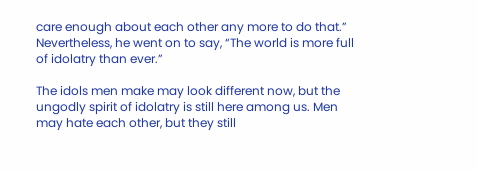care enough about each other any more to do that.” Nevertheless, he went on to say, “The world is more full of idolatry than ever.”

The idols men make may look different now, but the ungodly spirit of idolatry is still here among us. Men may hate each other, but they still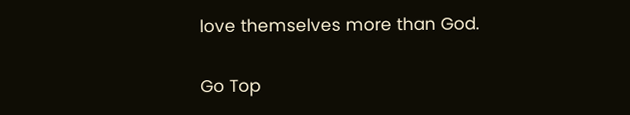love themselves more than God.

Go Top